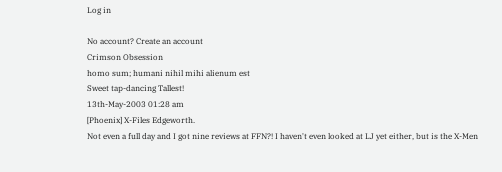Log in

No account? Create an account
Crimson Obsession
homo sum; humani nihil mihi alienum est
Sweet tap-dancing Tallest!
13th-May-2003 01:28 am
[Phoenix] X-Files Edgeworth.
Not even a full day and I got nine reviews at FFN?! I haven't even looked at LJ yet either, but is the X-Men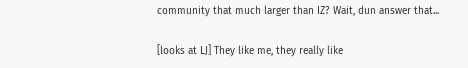community that much larger than IZ? Wait, dun answer that...

[looks at LJ] They like me, they really like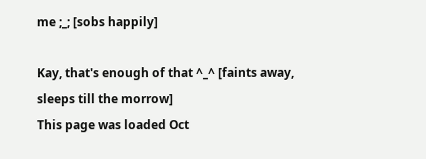me ;_; [sobs happily]

Kay, that's enough of that ^_^ [faints away, sleeps till the morrow]
This page was loaded Oct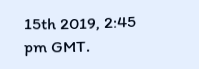15th 2019, 2:45 pm GMT.